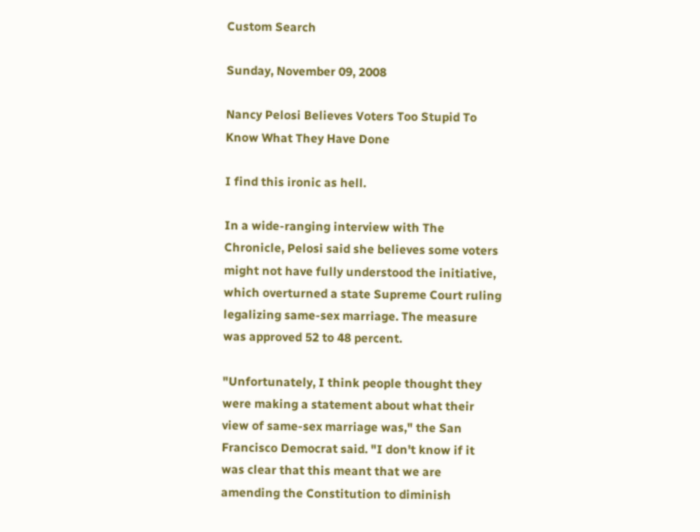Custom Search

Sunday, November 09, 2008

Nancy Pelosi Believes Voters Too Stupid To Know What They Have Done

I find this ironic as hell.

In a wide-ranging interview with The Chronicle, Pelosi said she believes some voters might not have fully understood the initiative, which overturned a state Supreme Court ruling legalizing same-sex marriage. The measure was approved 52 to 48 percent.

"Unfortunately, I think people thought they were making a statement about what their view of same-sex marriage was," the San Francisco Democrat said. "I don't know if it was clear that this meant that we are amending the Constitution to diminish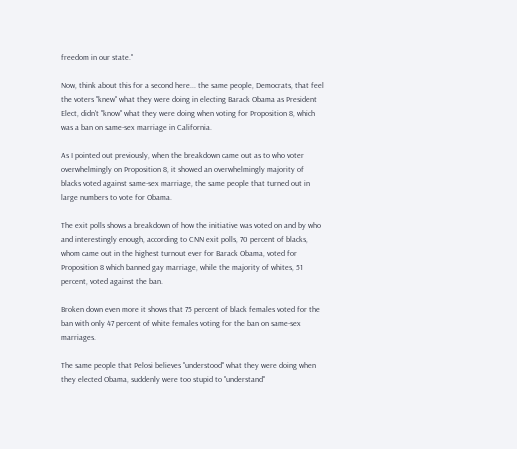freedom in our state."

Now, think about this for a second here... the same people, Democrats, that feel the voters "knew" what they were doing in electing Barack Obama as President Elect, didn't "know" what they were doing when voting for Proposition 8, which was a ban on same-sex marriage in California.

As I pointed out previously, when the breakdown came out as to who voter overwhelmingly on Proposition 8, it showed an overwhelmingly majority of blacks voted against same-sex marriage, the same people that turned out in large numbers to vote for Obama.

The exit polls shows a breakdown of how the initiative was voted on and by who and interestingly enough, according to CNN exit polls, 70 percent of blacks, whom came out in the highest turnout ever for Barack Obama, voted for Proposition 8 which banned gay marriage, while the majority of whites, 51 percent, voted against the ban.

Broken down even more it shows that 75 percent of black females voted for the ban with only 47 percent of white females voting for the ban on same-sex marriages.

The same people that Pelosi believes "understood" what they were doing when they elected Obama, suddenly were too stupid to "understand"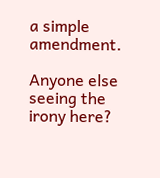a simple amendment.

Anyone else seeing the irony here?